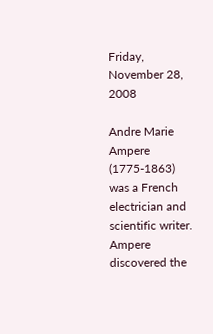Friday, November 28, 2008

Andre Marie Ampere (1775-1863) was a French electrician and scientific writer. Ampere discovered the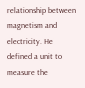relationship between magnetism and electricity. He defined a unit to measure the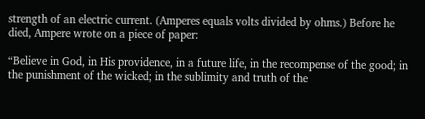strength of an electric current. (Amperes equals volts divided by ohms.) Before he died, Ampere wrote on a piece of paper:

“Believe in God, in His providence, in a future life, in the recompense of the good; in the punishment of the wicked; in the sublimity and truth of the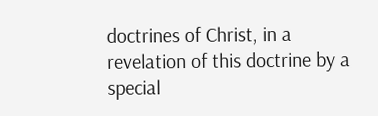doctrines of Christ, in a revelation of this doctrine by a special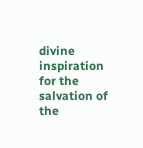divine inspiration for the salvation of the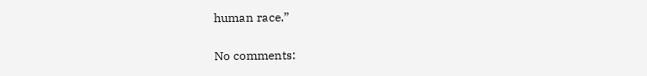human race.”

No comments: